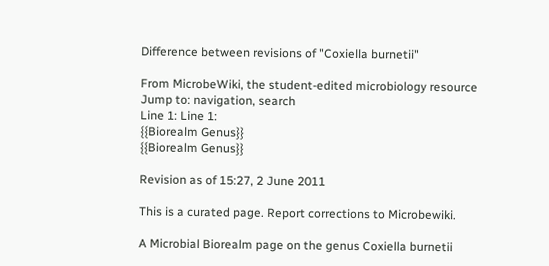Difference between revisions of "Coxiella burnetii"

From MicrobeWiki, the student-edited microbiology resource
Jump to: navigation, search
Line 1: Line 1:
{{Biorealm Genus}}
{{Biorealm Genus}}

Revision as of 15:27, 2 June 2011

This is a curated page. Report corrections to Microbewiki.

A Microbial Biorealm page on the genus Coxiella burnetii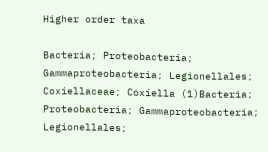Higher order taxa

Bacteria; Proteobacteria; Gammaproteobacteria; Legionellales; Coxiellaceae; Coxiella (1)Bacteria; Proteobacteria; Gammaproteobacteria; Legionellales;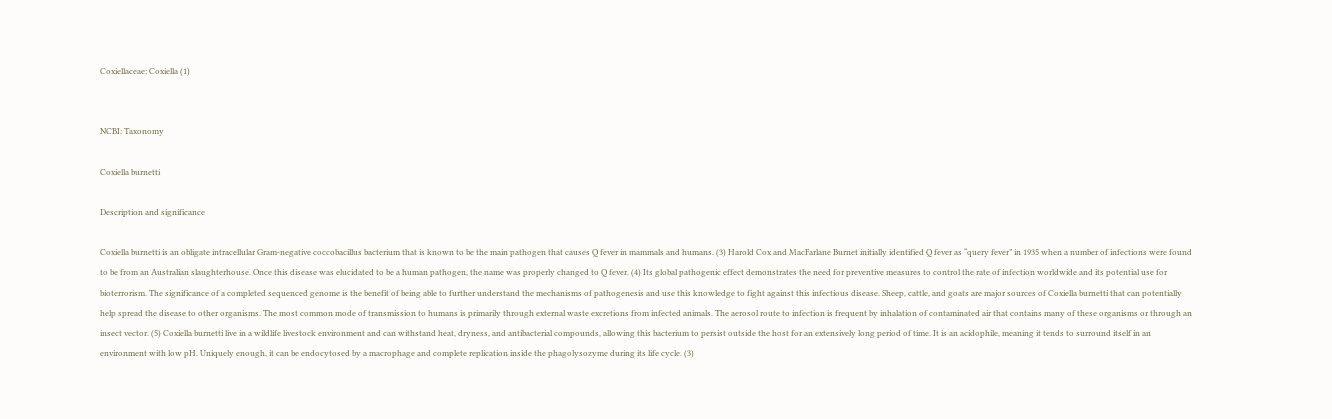Coxiellaceae; Coxiella (1)


NCBI: Taxonomy

Coxiella burnetti

Description and significance

Coxiella burnetti is an obligate intracellular Gram-negative coccobacillus bacterium that is known to be the main pathogen that causes Q fever in mammals and humans. (3) Harold Cox and MacFarlane Burnet initially identified Q fever as “query fever” in 1935 when a number of infections were found to be from an Australian slaughterhouse. Once this disease was elucidated to be a human pathogen, the name was properly changed to Q fever. (4) Its global pathogenic effect demonstrates the need for preventive measures to control the rate of infection worldwide and its potential use for bioterrorism. The significance of a completed sequenced genome is the benefit of being able to further understand the mechanisms of pathogenesis and use this knowledge to fight against this infectious disease. Sheep, cattle, and goats are major sources of Coxiella burnetti that can potentially help spread the disease to other organisms. The most common mode of transmission to humans is primarily through external waste excretions from infected animals. The aerosol route to infection is frequent by inhalation of contaminated air that contains many of these organisms or through an insect vector. (5) Coxiella burnetti live in a wildlife livestock environment and can withstand heat, dryness, and antibacterial compounds, allowing this bacterium to persist outside the host for an extensively long period of time. It is an acidophile, meaning it tends to surround itself in an environment with low pH. Uniquely enough, it can be endocytosed by a macrophage and complete replication inside the phagolysozyme during its life cycle. (3)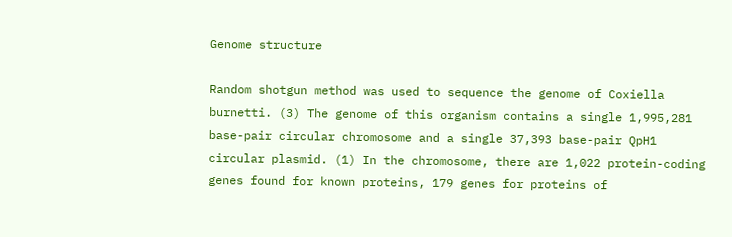Genome structure

Random shotgun method was used to sequence the genome of Coxiella burnetti. (3) The genome of this organism contains a single 1,995,281 base-pair circular chromosome and a single 37,393 base-pair QpH1 circular plasmid. (1) In the chromosome, there are 1,022 protein-coding genes found for known proteins, 179 genes for proteins of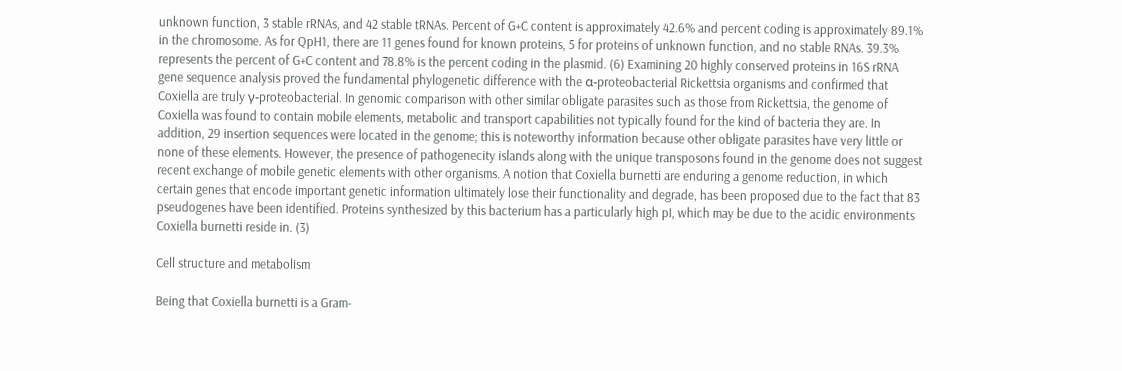unknown function, 3 stable rRNAs, and 42 stable tRNAs. Percent of G+C content is approximately 42.6% and percent coding is approximately 89.1% in the chromosome. As for QpH1, there are 11 genes found for known proteins, 5 for proteins of unknown function, and no stable RNAs. 39.3% represents the percent of G+C content and 78.8% is the percent coding in the plasmid. (6) Examining 20 highly conserved proteins in 16S rRNA gene sequence analysis proved the fundamental phylogenetic difference with the α-proteobacterial Rickettsia organisms and confirmed that Coxiella are truly γ-proteobacterial. In genomic comparison with other similar obligate parasites such as those from Rickettsia, the genome of Coxiella was found to contain mobile elements, metabolic and transport capabilities not typically found for the kind of bacteria they are. In addition, 29 insertion sequences were located in the genome; this is noteworthy information because other obligate parasites have very little or none of these elements. However, the presence of pathogenecity islands along with the unique transposons found in the genome does not suggest recent exchange of mobile genetic elements with other organisms. A notion that Coxiella burnetti are enduring a genome reduction, in which certain genes that encode important genetic information ultimately lose their functionality and degrade, has been proposed due to the fact that 83 pseudogenes have been identified. Proteins synthesized by this bacterium has a particularly high pI, which may be due to the acidic environments Coxiella burnetti reside in. (3)

Cell structure and metabolism

Being that Coxiella burnetti is a Gram-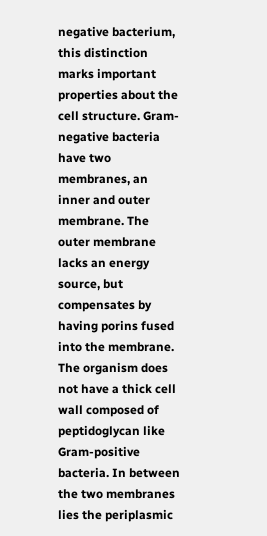negative bacterium, this distinction marks important properties about the cell structure. Gram-negative bacteria have two membranes, an inner and outer membrane. The outer membrane lacks an energy source, but compensates by having porins fused into the membrane. The organism does not have a thick cell wall composed of peptidoglycan like Gram-positive bacteria. In between the two membranes lies the periplasmic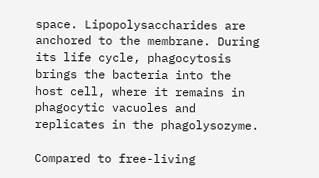space. Lipopolysaccharides are anchored to the membrane. During its life cycle, phagocytosis brings the bacteria into the host cell, where it remains in phagocytic vacuoles and replicates in the phagolysozyme.

Compared to free-living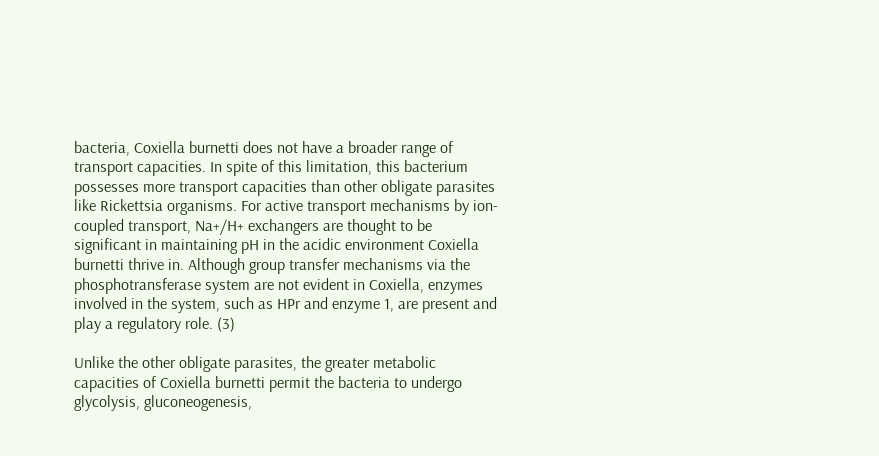bacteria, Coxiella burnetti does not have a broader range of transport capacities. In spite of this limitation, this bacterium possesses more transport capacities than other obligate parasites like Rickettsia organisms. For active transport mechanisms by ion-coupled transport, Na+/H+ exchangers are thought to be significant in maintaining pH in the acidic environment Coxiella burnetti thrive in. Although group transfer mechanisms via the phosphotransferase system are not evident in Coxiella, enzymes involved in the system, such as HPr and enzyme 1, are present and play a regulatory role. (3)

Unlike the other obligate parasites, the greater metabolic capacities of Coxiella burnetti permit the bacteria to undergo glycolysis, gluconeogenesis,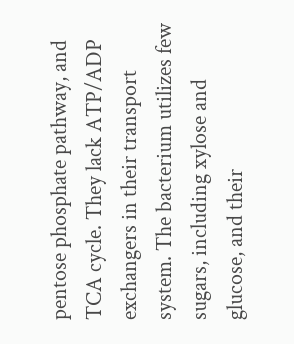pentose phosphate pathway, and TCA cycle. They lack ATP/ADP exchangers in their transport system. The bacterium utilizes few sugars, including xylose and glucose, and their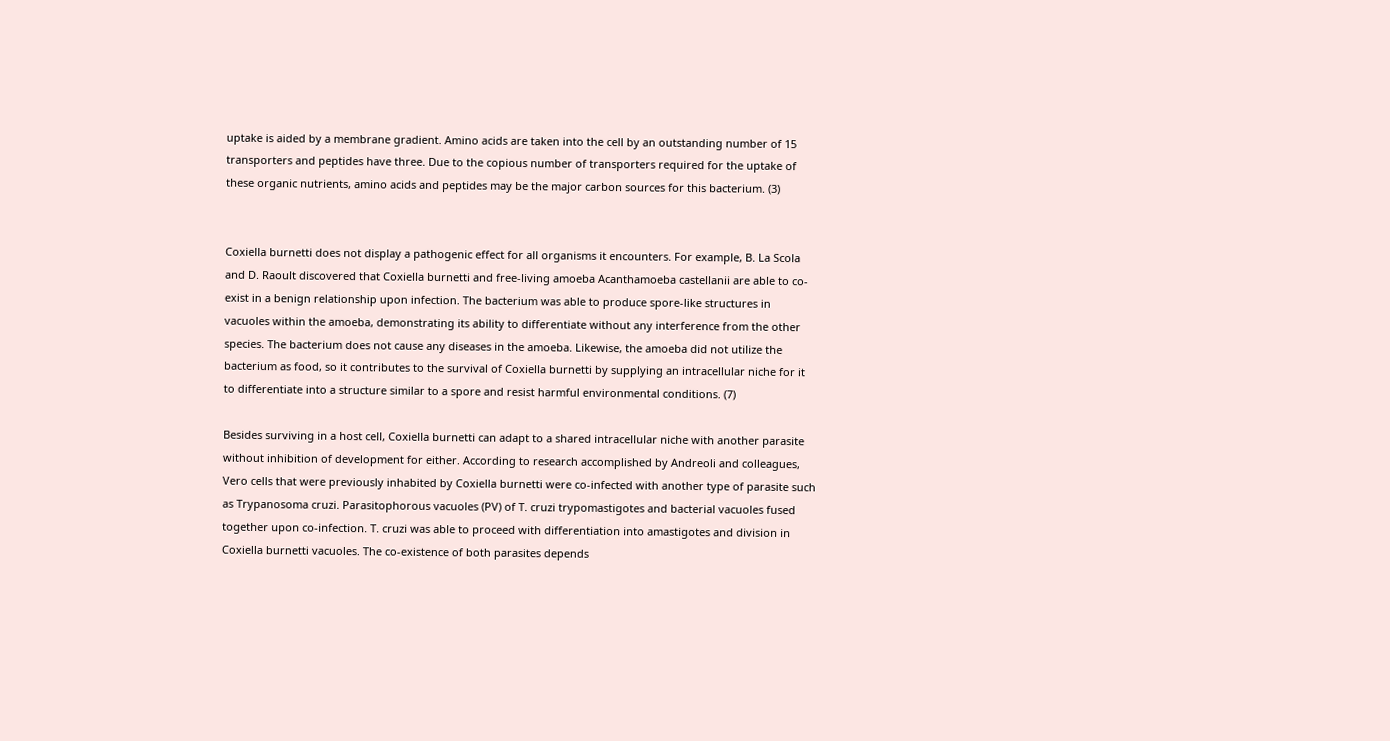uptake is aided by a membrane gradient. Amino acids are taken into the cell by an outstanding number of 15 transporters and peptides have three. Due to the copious number of transporters required for the uptake of these organic nutrients, amino acids and peptides may be the major carbon sources for this bacterium. (3)


Coxiella burnetti does not display a pathogenic effect for all organisms it encounters. For example, B. La Scola and D. Raoult discovered that Coxiella burnetti and free-living amoeba Acanthamoeba castellanii are able to co-exist in a benign relationship upon infection. The bacterium was able to produce spore-like structures in vacuoles within the amoeba, demonstrating its ability to differentiate without any interference from the other species. The bacterium does not cause any diseases in the amoeba. Likewise, the amoeba did not utilize the bacterium as food, so it contributes to the survival of Coxiella burnetti by supplying an intracellular niche for it to differentiate into a structure similar to a spore and resist harmful environmental conditions. (7)

Besides surviving in a host cell, Coxiella burnetti can adapt to a shared intracellular niche with another parasite without inhibition of development for either. According to research accomplished by Andreoli and colleagues, Vero cells that were previously inhabited by Coxiella burnetti were co-infected with another type of parasite such as Trypanosoma cruzi. Parasitophorous vacuoles (PV) of T. cruzi trypomastigotes and bacterial vacuoles fused together upon co-infection. T. cruzi was able to proceed with differentiation into amastigotes and division in Coxiella burnetti vacuoles. The co-existence of both parasites depends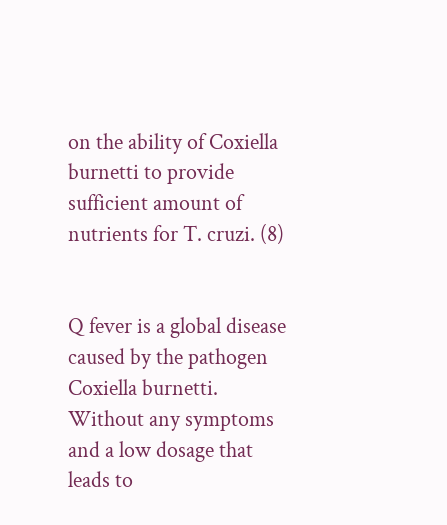on the ability of Coxiella burnetti to provide sufficient amount of nutrients for T. cruzi. (8)


Q fever is a global disease caused by the pathogen Coxiella burnetti. Without any symptoms and a low dosage that leads to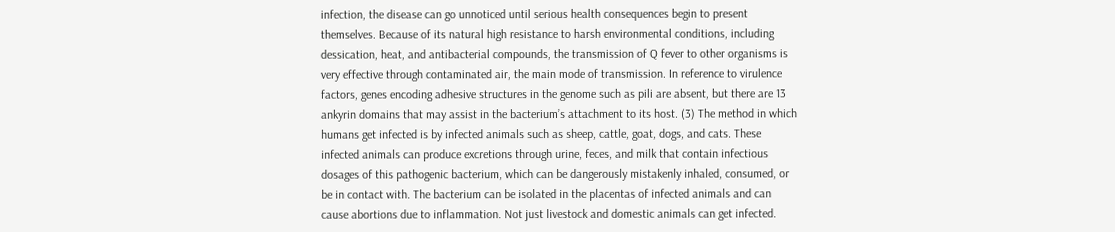infection, the disease can go unnoticed until serious health consequences begin to present themselves. Because of its natural high resistance to harsh environmental conditions, including dessication, heat, and antibacterial compounds, the transmission of Q fever to other organisms is very effective through contaminated air, the main mode of transmission. In reference to virulence factors, genes encoding adhesive structures in the genome such as pili are absent, but there are 13 ankyrin domains that may assist in the bacterium’s attachment to its host. (3) The method in which humans get infected is by infected animals such as sheep, cattle, goat, dogs, and cats. These infected animals can produce excretions through urine, feces, and milk that contain infectious dosages of this pathogenic bacterium, which can be dangerously mistakenly inhaled, consumed, or be in contact with. The bacterium can be isolated in the placentas of infected animals and can cause abortions due to inflammation. Not just livestock and domestic animals can get infected.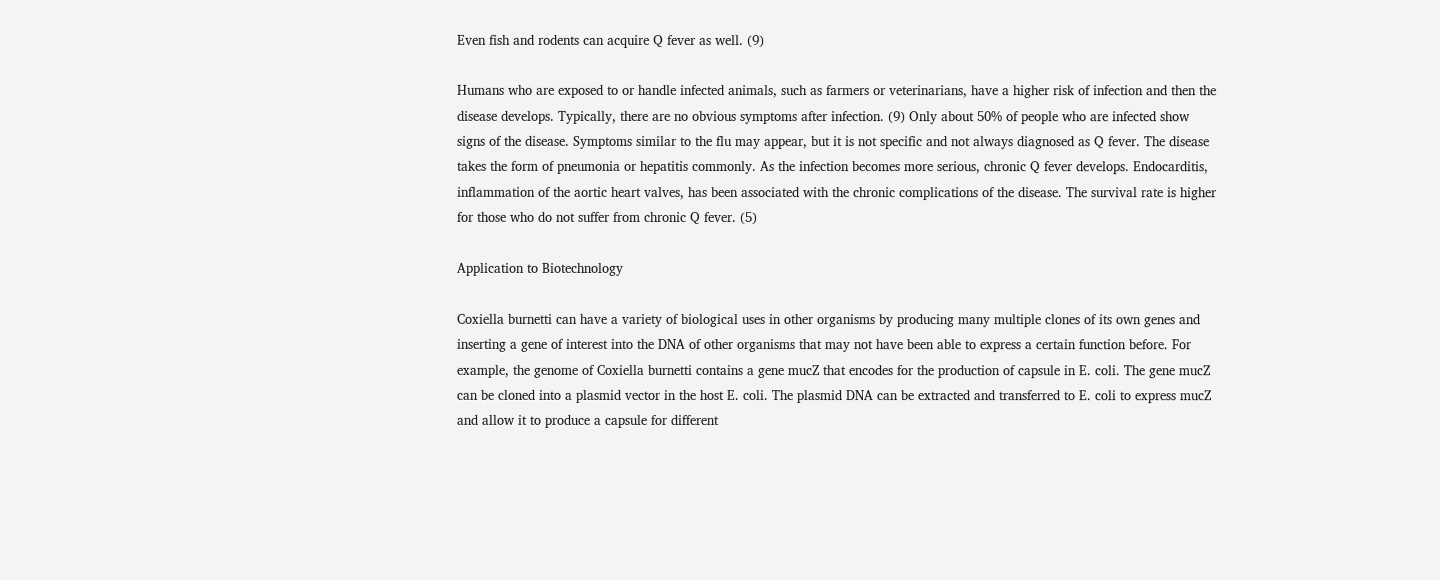Even fish and rodents can acquire Q fever as well. (9)

Humans who are exposed to or handle infected animals, such as farmers or veterinarians, have a higher risk of infection and then the disease develops. Typically, there are no obvious symptoms after infection. (9) Only about 50% of people who are infected show signs of the disease. Symptoms similar to the flu may appear, but it is not specific and not always diagnosed as Q fever. The disease takes the form of pneumonia or hepatitis commonly. As the infection becomes more serious, chronic Q fever develops. Endocarditis, inflammation of the aortic heart valves, has been associated with the chronic complications of the disease. The survival rate is higher for those who do not suffer from chronic Q fever. (5)

Application to Biotechnology

Coxiella burnetti can have a variety of biological uses in other organisms by producing many multiple clones of its own genes and inserting a gene of interest into the DNA of other organisms that may not have been able to express a certain function before. For example, the genome of Coxiella burnetti contains a gene mucZ that encodes for the production of capsule in E. coli. The gene mucZ can be cloned into a plasmid vector in the host E. coli. The plasmid DNA can be extracted and transferred to E. coli to express mucZ and allow it to produce a capsule for different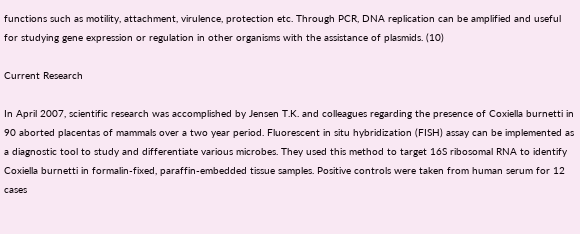functions such as motility, attachment, virulence, protection etc. Through PCR, DNA replication can be amplified and useful for studying gene expression or regulation in other organisms with the assistance of plasmids. (10)

Current Research

In April 2007, scientific research was accomplished by Jensen T.K. and colleagues regarding the presence of Coxiella burnetti in 90 aborted placentas of mammals over a two year period. Fluorescent in situ hybridization (FISH) assay can be implemented as a diagnostic tool to study and differentiate various microbes. They used this method to target 16S ribosomal RNA to identify Coxiella burnetti in formalin-fixed, paraffin-embedded tissue samples. Positive controls were taken from human serum for 12 cases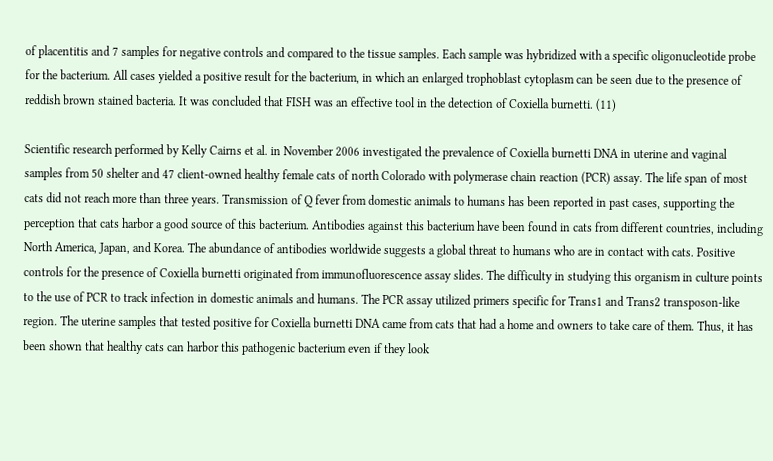of placentitis and 7 samples for negative controls and compared to the tissue samples. Each sample was hybridized with a specific oligonucleotide probe for the bacterium. All cases yielded a positive result for the bacterium, in which an enlarged trophoblast cytoplasm can be seen due to the presence of reddish brown stained bacteria. It was concluded that FISH was an effective tool in the detection of Coxiella burnetti. (11)

Scientific research performed by Kelly Cairns et al. in November 2006 investigated the prevalence of Coxiella burnetti DNA in uterine and vaginal samples from 50 shelter and 47 client-owned healthy female cats of north Colorado with polymerase chain reaction (PCR) assay. The life span of most cats did not reach more than three years. Transmission of Q fever from domestic animals to humans has been reported in past cases, supporting the perception that cats harbor a good source of this bacterium. Antibodies against this bacterium have been found in cats from different countries, including North America, Japan, and Korea. The abundance of antibodies worldwide suggests a global threat to humans who are in contact with cats. Positive controls for the presence of Coxiella burnetti originated from immunofluorescence assay slides. The difficulty in studying this organism in culture points to the use of PCR to track infection in domestic animals and humans. The PCR assay utilized primers specific for Trans1 and Trans2 transposon-like region. The uterine samples that tested positive for Coxiella burnetti DNA came from cats that had a home and owners to take care of them. Thus, it has been shown that healthy cats can harbor this pathogenic bacterium even if they look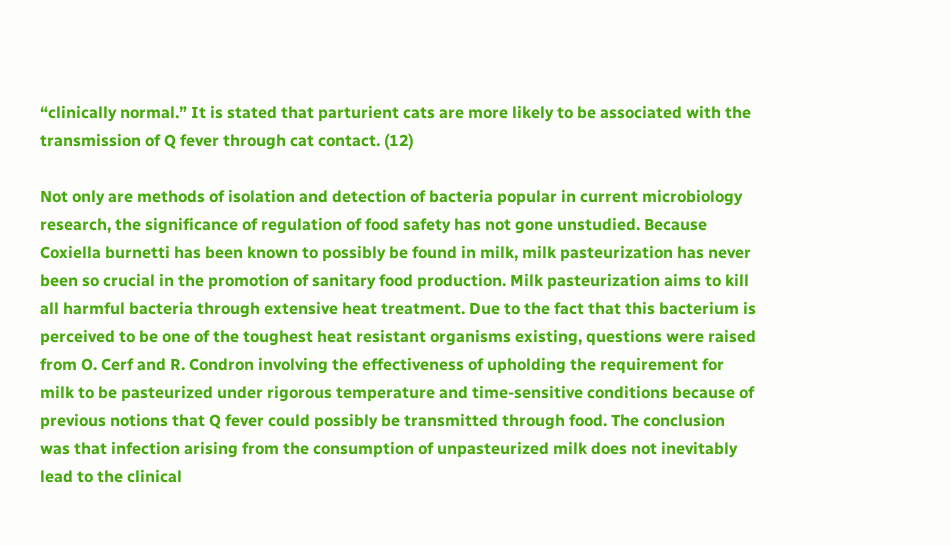“clinically normal.” It is stated that parturient cats are more likely to be associated with the transmission of Q fever through cat contact. (12)

Not only are methods of isolation and detection of bacteria popular in current microbiology research, the significance of regulation of food safety has not gone unstudied. Because Coxiella burnetti has been known to possibly be found in milk, milk pasteurization has never been so crucial in the promotion of sanitary food production. Milk pasteurization aims to kill all harmful bacteria through extensive heat treatment. Due to the fact that this bacterium is perceived to be one of the toughest heat resistant organisms existing, questions were raised from O. Cerf and R. Condron involving the effectiveness of upholding the requirement for milk to be pasteurized under rigorous temperature and time-sensitive conditions because of previous notions that Q fever could possibly be transmitted through food. The conclusion was that infection arising from the consumption of unpasteurized milk does not inevitably lead to the clinical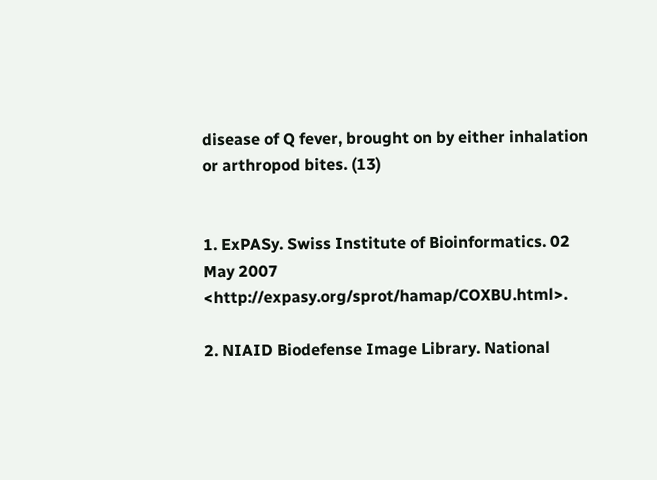disease of Q fever, brought on by either inhalation or arthropod bites. (13)


1. ExPASy. Swiss Institute of Bioinformatics. 02 May 2007 <http://expasy.org/sprot/hamap/COXBU.html>.

2. NIAID Biodefense Image Library. National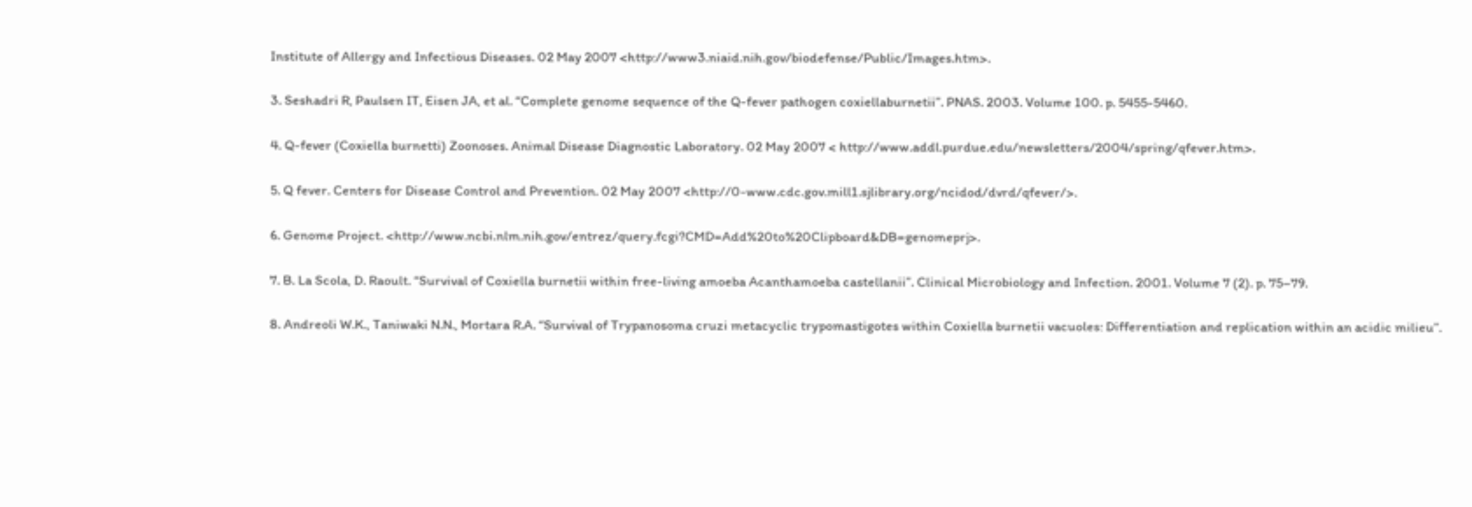Institute of Allergy and Infectious Diseases. 02 May 2007 <http://www3.niaid.nih.gov/biodefense/Public/Images.htm>.

3. Seshadri R, Paulsen IT, Eisen JA, et al. “Complete genome sequence of the Q-fever pathogen coxiellaburnetii”. PNAS. 2003. Volume 100. p. 5455-5460.

4. Q-fever (Coxiella burnetti) Zoonoses. Animal Disease Diagnostic Laboratory. 02 May 2007 < http://www.addl.purdue.edu/newsletters/2004/spring/qfever.htm>.

5. Q fever. Centers for Disease Control and Prevention. 02 May 2007 <http://0-www.cdc.gov.mill1.sjlibrary.org/ncidod/dvrd/qfever/>.

6. Genome Project. <http://www.ncbi.nlm.nih.gov/entrez/query.fcgi?CMD=Add%20to%20Clipboard&DB=genomeprj>.

7. B. La Scola, D. Raoult. “Survival of Coxiella burnetii within free-living amoeba Acanthamoeba castellanii”. Clinical Microbiology and Infection. 2001. Volume 7 (2). p. 75–79.

8. Andreoli W.K., Taniwaki N.N., Mortara R.A. “Survival of Trypanosoma cruzi metacyclic trypomastigotes within Coxiella burnetii vacuoles: Differentiation and replication within an acidic milieu”.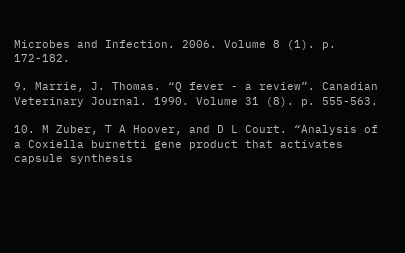Microbes and Infection. 2006. Volume 8 (1). p. 172-182.

9. Marrie, J. Thomas. “Q fever - a review”. Canadian Veterinary Journal. 1990. Volume 31 (8). p. 555-563.

10. M Zuber, T A Hoover, and D L Court. “Analysis of a Coxiella burnetti gene product that activates capsule synthesis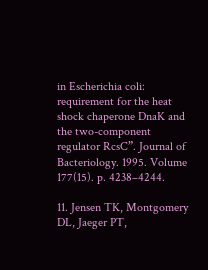in Escherichia coli: requirement for the heat shock chaperone DnaK and the two-component regulator RcsC”. Journal of Bacteriology. 1995. Volume 177(15). p. 4238–4244.

11. Jensen TK, Montgomery DL, Jaeger PT,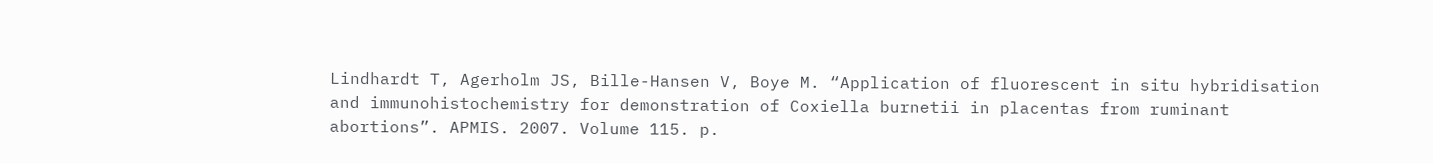Lindhardt T, Agerholm JS, Bille-Hansen V, Boye M. “Application of fluorescent in situ hybridisation and immunohistochemistry for demonstration of Coxiella burnetii in placentas from ruminant abortions”. APMIS. 2007. Volume 115. p.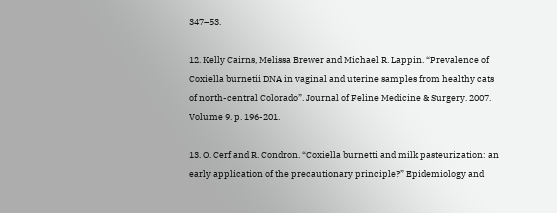347–53.

12. Kelly Cairns, Melissa Brewer and Michael R. Lappin. “Prevalence of Coxiella burnetii DNA in vaginal and uterine samples from healthy cats of north-central Colorado”. Journal of Feline Medicine & Surgery. 2007. Volume 9. p. 196-201.

13. O. Cerf and R. Condron. “Coxiella burnetti and milk pasteurization: an early application of the precautionary principle?” Epidemiology and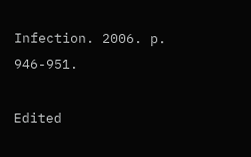Infection. 2006. p. 946-951.

Edited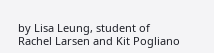by Lisa Leung, student of Rachel Larsen and Kit Pogliano